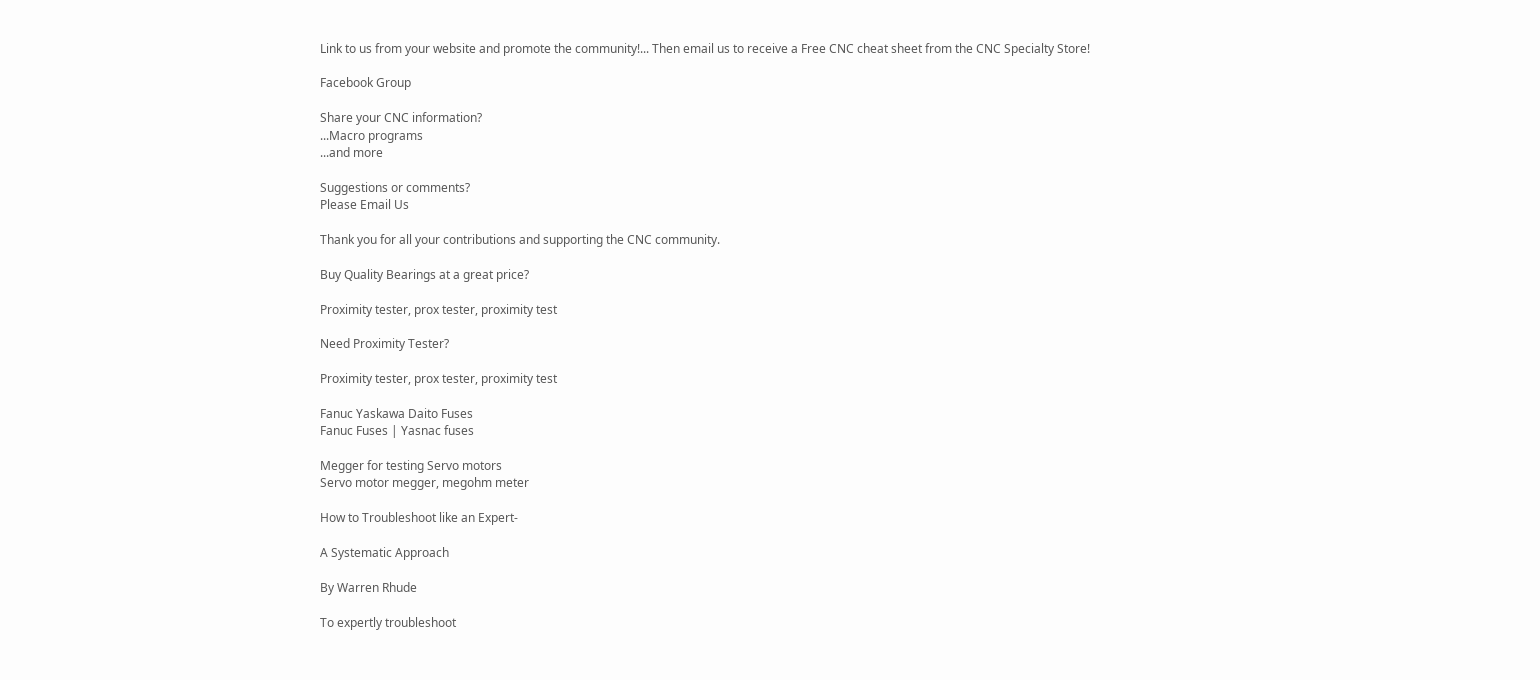Link to us from your website and promote the community!... Then email us to receive a Free CNC cheat sheet from the CNC Specialty Store!

Facebook Group

Share your CNC information?
...Macro programs
...and more

Suggestions or comments?
Please Email Us

Thank you for all your contributions and supporting the CNC community.

Buy Quality Bearings at a great price?

Proximity tester, prox tester, proximity test

Need Proximity Tester?

Proximity tester, prox tester, proximity test

Fanuc Yaskawa Daito Fuses
Fanuc Fuses | Yasnac fuses

Megger for testing Servo motors
Servo motor megger, megohm meter

How to Troubleshoot like an Expert-

A Systematic Approach

By Warren Rhude

To expertly troubleshoot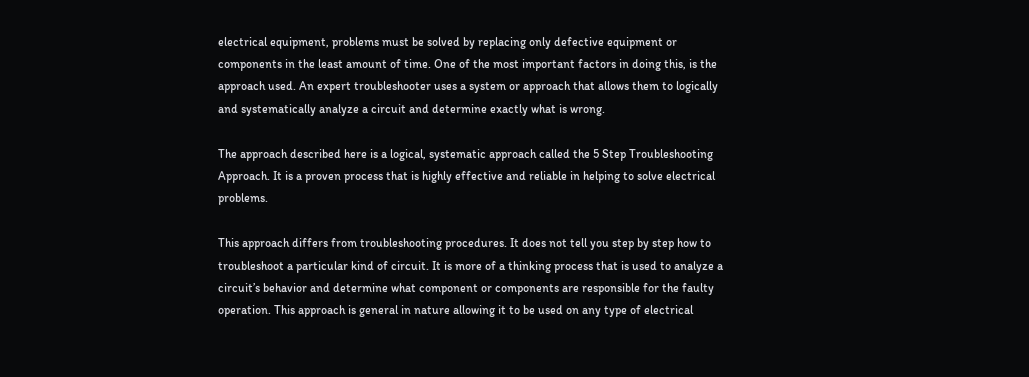electrical equipment, problems must be solved by replacing only defective equipment or components in the least amount of time. One of the most important factors in doing this, is the approach used. An expert troubleshooter uses a system or approach that allows them to logically and systematically analyze a circuit and determine exactly what is wrong.

The approach described here is a logical, systematic approach called the 5 Step Troubleshooting Approach. It is a proven process that is highly effective and reliable in helping to solve electrical problems.

This approach differs from troubleshooting procedures. It does not tell you step by step how to troubleshoot a particular kind of circuit. It is more of a thinking process that is used to analyze a circuit’s behavior and determine what component or components are responsible for the faulty operation. This approach is general in nature allowing it to be used on any type of electrical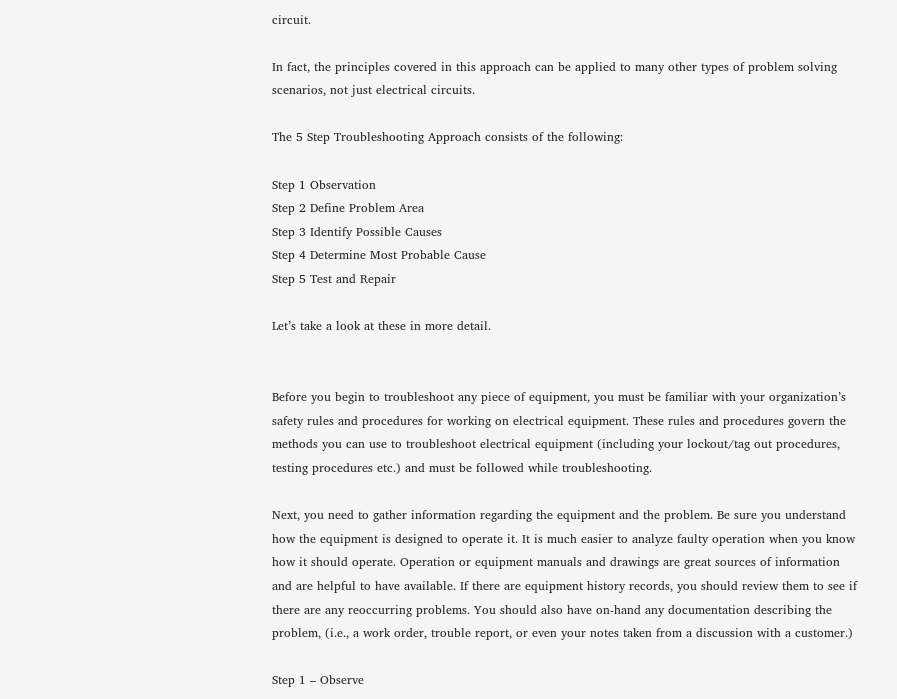circuit.

In fact, the principles covered in this approach can be applied to many other types of problem solving scenarios, not just electrical circuits.

The 5 Step Troubleshooting Approach consists of the following:

Step 1 Observation
Step 2 Define Problem Area
Step 3 Identify Possible Causes
Step 4 Determine Most Probable Cause
Step 5 Test and Repair

Let’s take a look at these in more detail.


Before you begin to troubleshoot any piece of equipment, you must be familiar with your organization’s safety rules and procedures for working on electrical equipment. These rules and procedures govern the methods you can use to troubleshoot electrical equipment (including your lockout/tag out procedures, testing procedures etc.) and must be followed while troubleshooting.

Next, you need to gather information regarding the equipment and the problem. Be sure you understand how the equipment is designed to operate it. It is much easier to analyze faulty operation when you know how it should operate. Operation or equipment manuals and drawings are great sources of information and are helpful to have available. If there are equipment history records, you should review them to see if there are any reoccurring problems. You should also have on-hand any documentation describing the problem, (i.e., a work order, trouble report, or even your notes taken from a discussion with a customer.)

Step 1 – Observe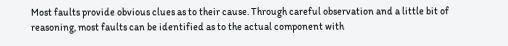Most faults provide obvious clues as to their cause. Through careful observation and a little bit of reasoning, most faults can be identified as to the actual component with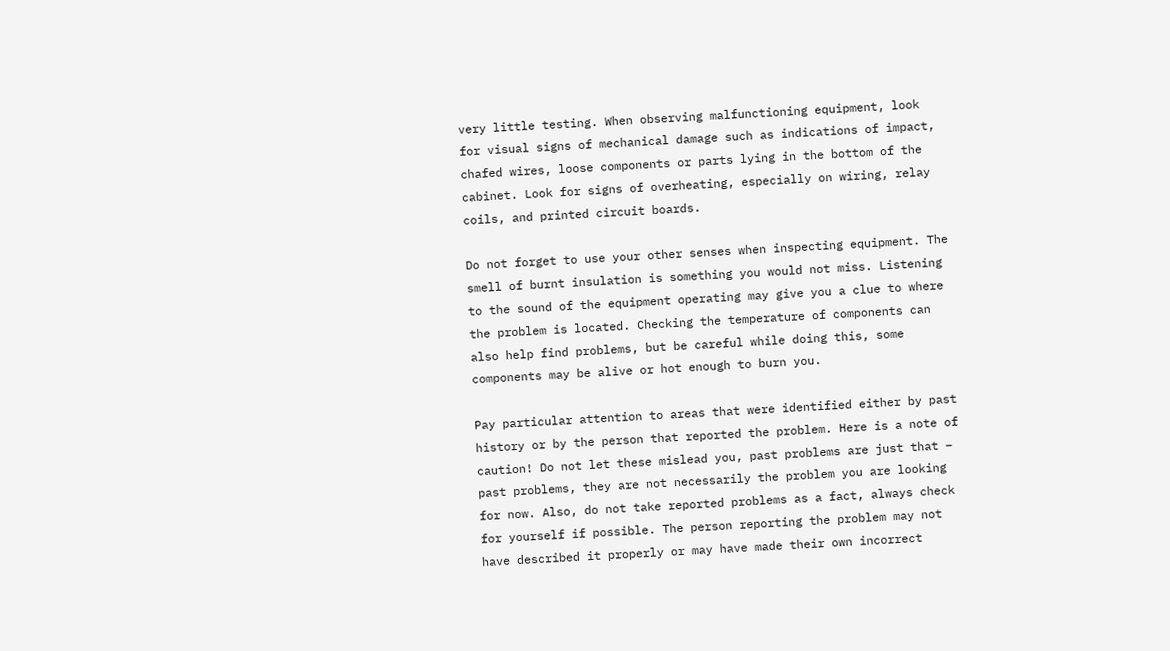very little testing. When observing malfunctioning equipment, look for visual signs of mechanical damage such as indications of impact, chafed wires, loose components or parts lying in the bottom of the cabinet. Look for signs of overheating, especially on wiring, relay coils, and printed circuit boards.

Do not forget to use your other senses when inspecting equipment. The smell of burnt insulation is something you would not miss. Listening to the sound of the equipment operating may give you a clue to where the problem is located. Checking the temperature of components can also help find problems, but be careful while doing this, some components may be alive or hot enough to burn you.

Pay particular attention to areas that were identified either by past history or by the person that reported the problem. Here is a note of caution! Do not let these mislead you, past problems are just that – past problems, they are not necessarily the problem you are looking for now. Also, do not take reported problems as a fact, always check for yourself if possible. The person reporting the problem may not have described it properly or may have made their own incorrect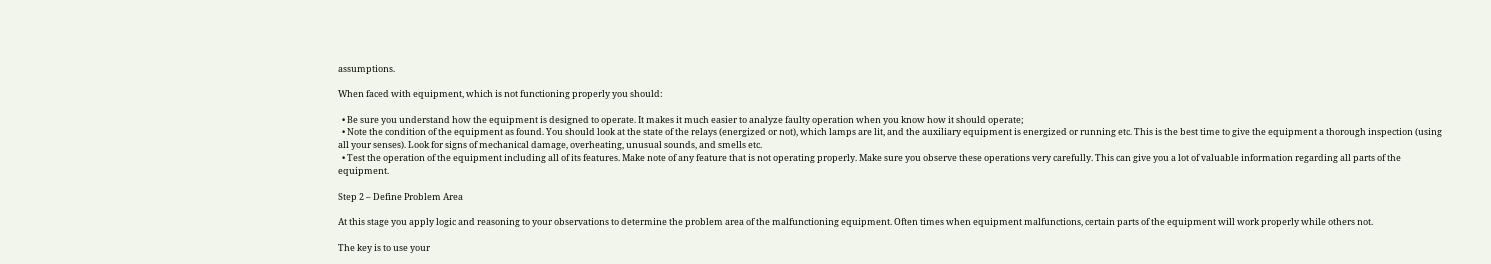assumptions.

When faced with equipment, which is not functioning properly you should:

  • Be sure you understand how the equipment is designed to operate. It makes it much easier to analyze faulty operation when you know how it should operate;
  • Note the condition of the equipment as found. You should look at the state of the relays (energized or not), which lamps are lit, and the auxiliary equipment is energized or running etc. This is the best time to give the equipment a thorough inspection (using all your senses). Look for signs of mechanical damage, overheating, unusual sounds, and smells etc.
  • Test the operation of the equipment including all of its features. Make note of any feature that is not operating properly. Make sure you observe these operations very carefully. This can give you a lot of valuable information regarding all parts of the equipment.

Step 2 – Define Problem Area

At this stage you apply logic and reasoning to your observations to determine the problem area of the malfunctioning equipment. Often times when equipment malfunctions, certain parts of the equipment will work properly while others not.

The key is to use your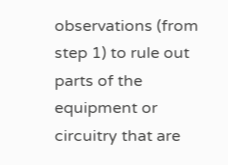observations (from step 1) to rule out parts of the equipment or circuitry that are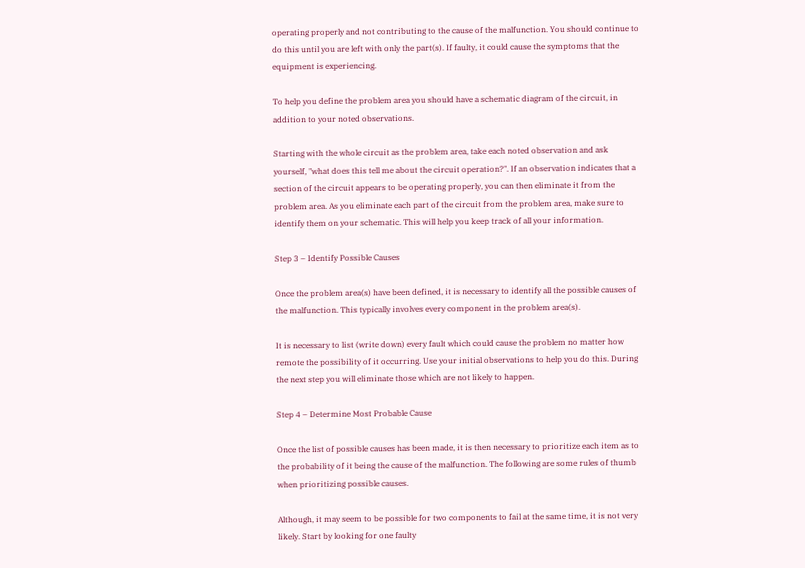operating properly and not contributing to the cause of the malfunction. You should continue to do this until you are left with only the part(s). If faulty, it could cause the symptoms that the equipment is experiencing.

To help you define the problem area you should have a schematic diagram of the circuit, in addition to your noted observations.

Starting with the whole circuit as the problem area, take each noted observation and ask yourself, "what does this tell me about the circuit operation?". If an observation indicates that a section of the circuit appears to be operating properly, you can then eliminate it from the problem area. As you eliminate each part of the circuit from the problem area, make sure to identify them on your schematic. This will help you keep track of all your information.

Step 3 – Identify Possible Causes

Once the problem area(s) have been defined, it is necessary to identify all the possible causes of the malfunction. This typically involves every component in the problem area(s).

It is necessary to list (write down) every fault which could cause the problem no matter how remote the possibility of it occurring. Use your initial observations to help you do this. During the next step you will eliminate those which are not likely to happen.

Step 4 – Determine Most Probable Cause

Once the list of possible causes has been made, it is then necessary to prioritize each item as to the probability of it being the cause of the malfunction. The following are some rules of thumb when prioritizing possible causes.

Although, it may seem to be possible for two components to fail at the same time, it is not very likely. Start by looking for one faulty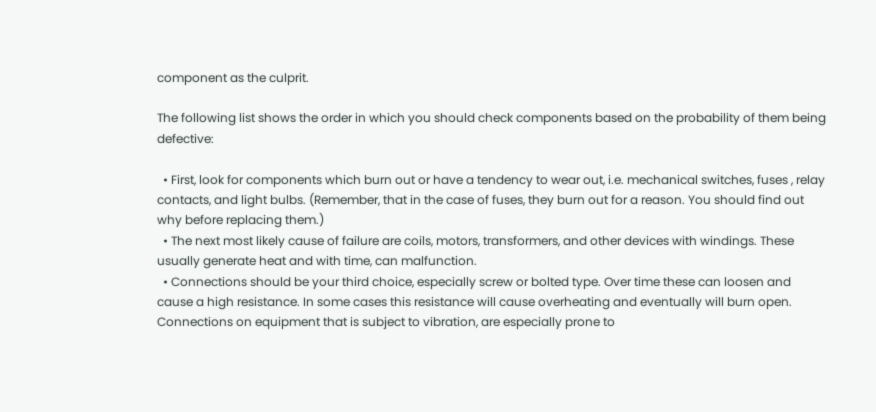component as the culprit.

The following list shows the order in which you should check components based on the probability of them being defective:

  • First, look for components which burn out or have a tendency to wear out, i.e. mechanical switches, fuses , relay contacts, and light bulbs. (Remember, that in the case of fuses, they burn out for a reason. You should find out why before replacing them.)
  • The next most likely cause of failure are coils, motors, transformers, and other devices with windings. These usually generate heat and with time, can malfunction.
  • Connections should be your third choice, especially screw or bolted type. Over time these can loosen and cause a high resistance. In some cases this resistance will cause overheating and eventually will burn open. Connections on equipment that is subject to vibration, are especially prone to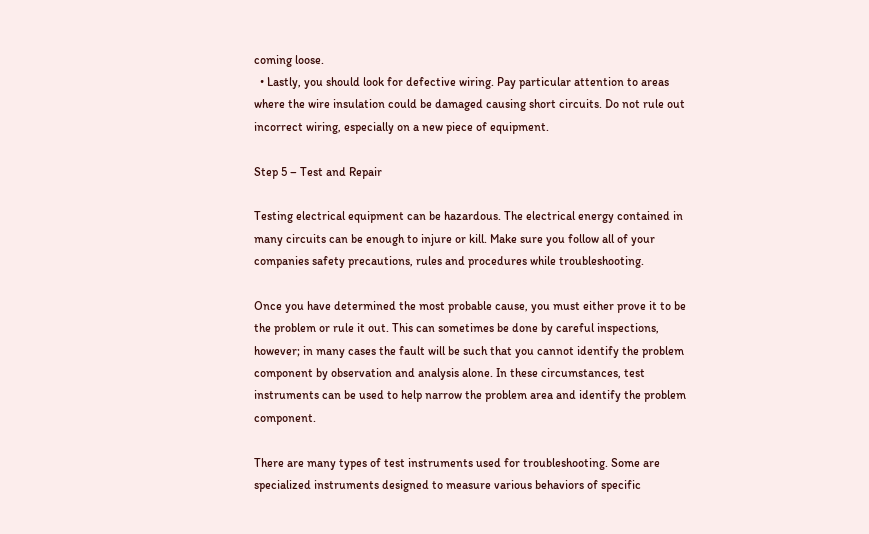coming loose.
  • Lastly, you should look for defective wiring. Pay particular attention to areas where the wire insulation could be damaged causing short circuits. Do not rule out incorrect wiring, especially on a new piece of equipment.

Step 5 – Test and Repair

Testing electrical equipment can be hazardous. The electrical energy contained in many circuits can be enough to injure or kill. Make sure you follow all of your companies safety precautions, rules and procedures while troubleshooting.

Once you have determined the most probable cause, you must either prove it to be the problem or rule it out. This can sometimes be done by careful inspections, however; in many cases the fault will be such that you cannot identify the problem component by observation and analysis alone. In these circumstances, test instruments can be used to help narrow the problem area and identify the problem component.

There are many types of test instruments used for troubleshooting. Some are specialized instruments designed to measure various behaviors of specific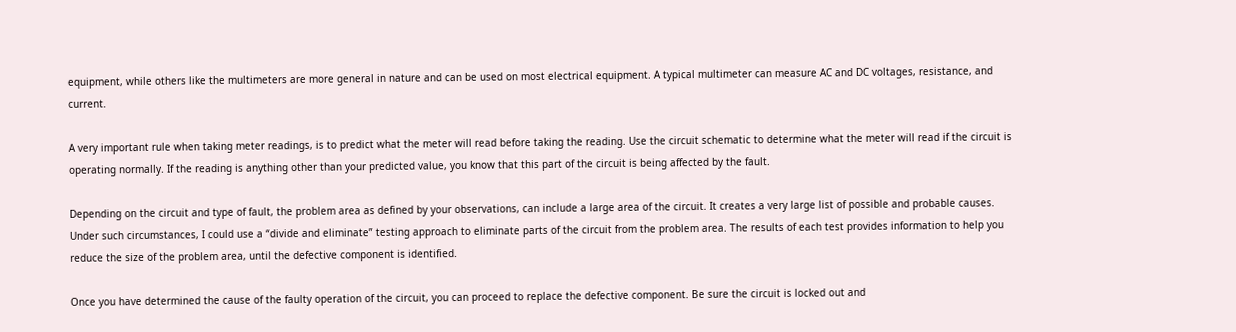equipment, while others like the multimeters are more general in nature and can be used on most electrical equipment. A typical multimeter can measure AC and DC voltages, resistance, and current.

A very important rule when taking meter readings, is to predict what the meter will read before taking the reading. Use the circuit schematic to determine what the meter will read if the circuit is operating normally. If the reading is anything other than your predicted value, you know that this part of the circuit is being affected by the fault.

Depending on the circuit and type of fault, the problem area as defined by your observations, can include a large area of the circuit. It creates a very large list of possible and probable causes. Under such circumstances, I could use a “divide and eliminate” testing approach to eliminate parts of the circuit from the problem area. The results of each test provides information to help you reduce the size of the problem area, until the defective component is identified.

Once you have determined the cause of the faulty operation of the circuit, you can proceed to replace the defective component. Be sure the circuit is locked out and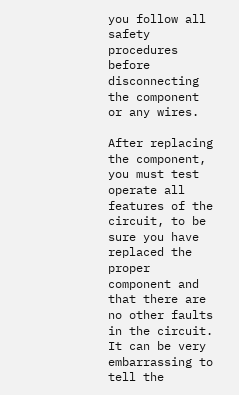you follow all safety procedures before disconnecting the component or any wires.

After replacing the component, you must test operate all features of the circuit, to be sure you have replaced the proper component and that there are no other faults in the circuit. It can be very embarrassing to tell the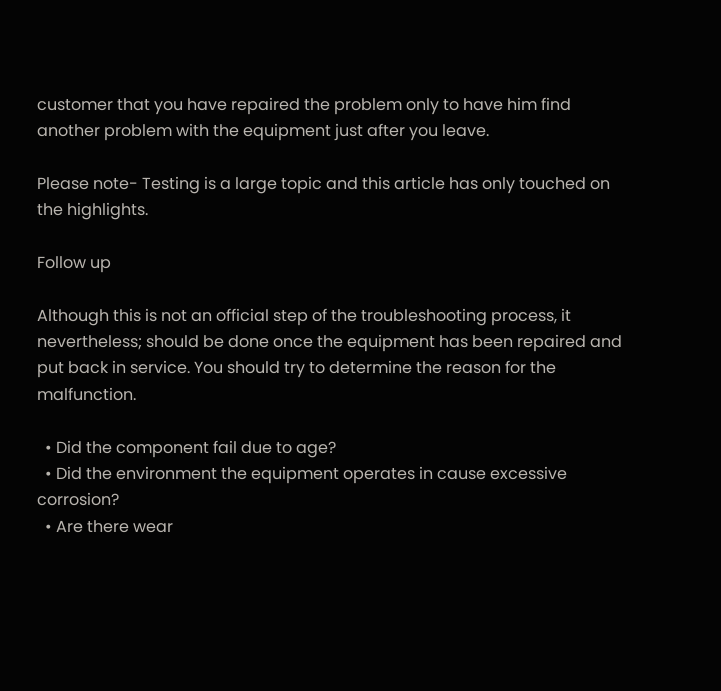customer that you have repaired the problem only to have him find another problem with the equipment just after you leave.

Please note- Testing is a large topic and this article has only touched on the highlights.

Follow up

Although this is not an official step of the troubleshooting process, it nevertheless; should be done once the equipment has been repaired and put back in service. You should try to determine the reason for the malfunction.

  • Did the component fail due to age?
  • Did the environment the equipment operates in cause excessive corrosion?
  • Are there wear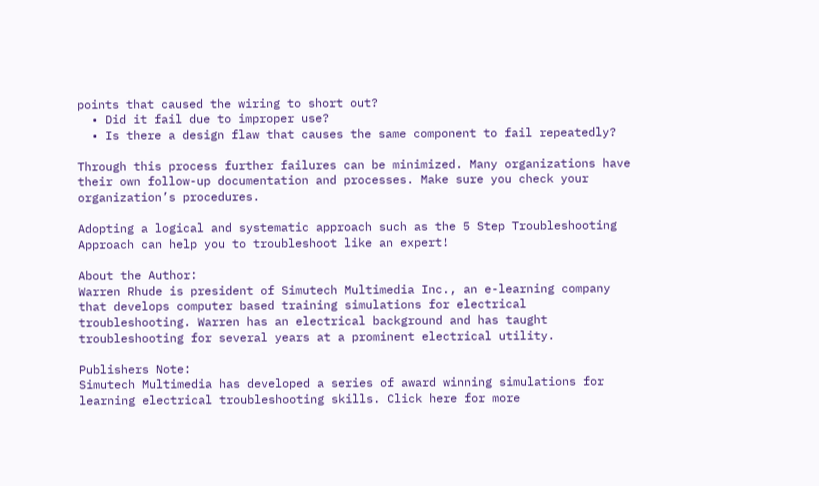points that caused the wiring to short out?
  • Did it fail due to improper use?
  • Is there a design flaw that causes the same component to fail repeatedly?

Through this process further failures can be minimized. Many organizations have their own follow-up documentation and processes. Make sure you check your organization’s procedures.

Adopting a logical and systematic approach such as the 5 Step Troubleshooting Approach can help you to troubleshoot like an expert!

About the Author:
Warren Rhude is president of Simutech Multimedia Inc., an e-learning company that develops computer based training simulations for electrical troubleshooting. Warren has an electrical background and has taught troubleshooting for several years at a prominent electrical utility.

Publishers Note:
Simutech Multimedia has developed a series of award winning simulations for learning electrical troubleshooting skills. Click here for more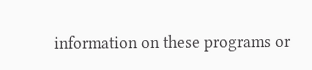information on these programs or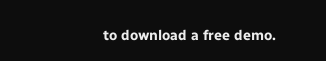to download a free demo.